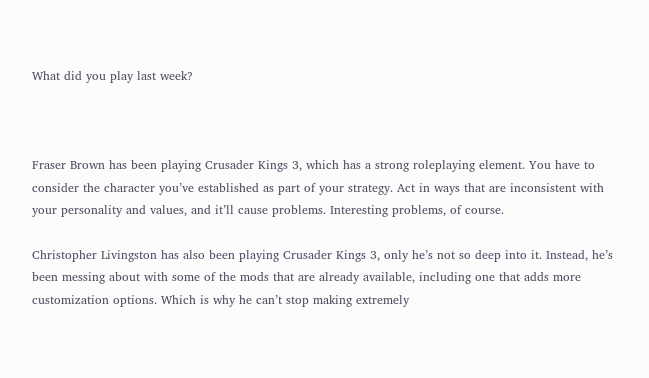What did you play last week?



Fraser Brown has been playing Crusader Kings 3, which has a strong roleplaying element. You have to consider the character you’ve established as part of your strategy. Act in ways that are inconsistent with your personality and values, and it’ll cause problems. Interesting problems, of course.

Christopher Livingston has also been playing Crusader Kings 3, only he’s not so deep into it. Instead, he’s been messing about with some of the mods that are already available, including one that adds more customization options. Which is why he can’t stop making extremely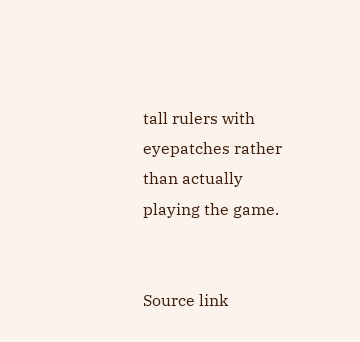tall rulers with eyepatches rather than actually playing the game.


Source link